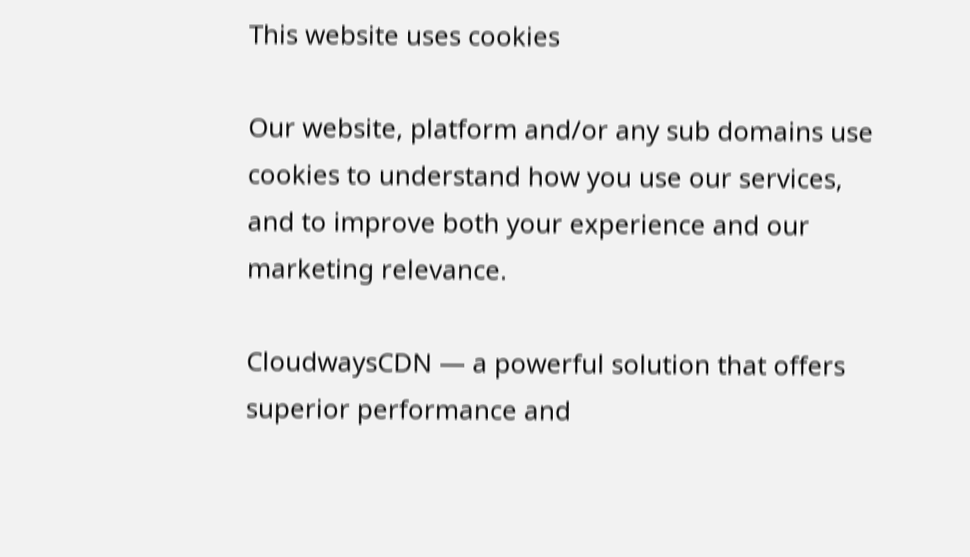This website uses cookies

Our website, platform and/or any sub domains use cookies to understand how you use our services, and to improve both your experience and our marketing relevance.

CloudwaysCDN — a powerful solution that offers superior performance and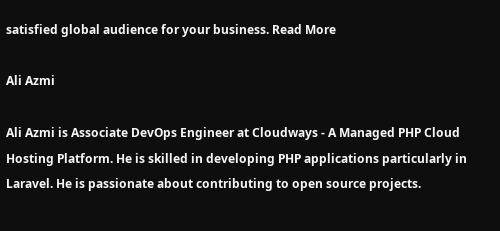satisfied global audience for your business. Read More

Ali Azmi

Ali Azmi is Associate DevOps Engineer at Cloudways - A Managed PHP Cloud Hosting Platform. He is skilled in developing PHP applications particularly in Laravel. He is passionate about contributing to open source projects.